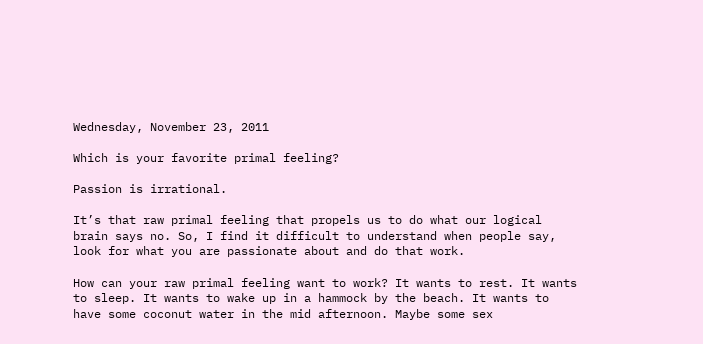Wednesday, November 23, 2011

Which is your favorite primal feeling?

Passion is irrational.

It’s that raw primal feeling that propels us to do what our logical brain says no. So, I find it difficult to understand when people say, look for what you are passionate about and do that work.

How can your raw primal feeling want to work? It wants to rest. It wants to sleep. It wants to wake up in a hammock by the beach. It wants to have some coconut water in the mid afternoon. Maybe some sex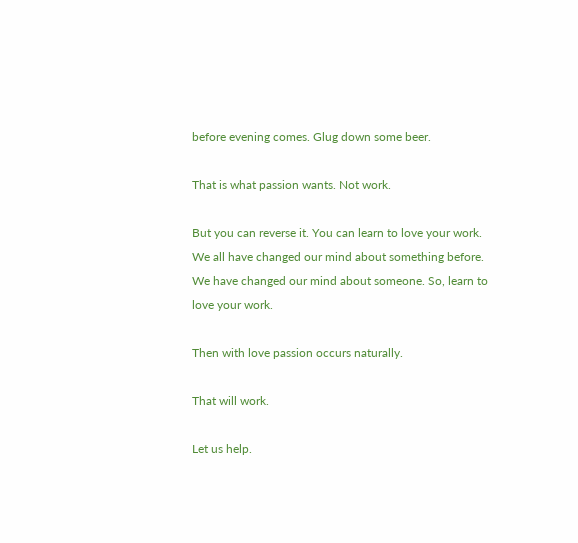before evening comes. Glug down some beer.

That is what passion wants. Not work.

But you can reverse it. You can learn to love your work. We all have changed our mind about something before. We have changed our mind about someone. So, learn to love your work.

Then with love passion occurs naturally.

That will work.

Let us help.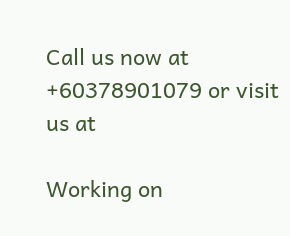Call us now at +60378901079 or visit us at

Working on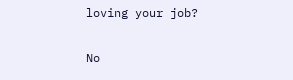loving your job?

No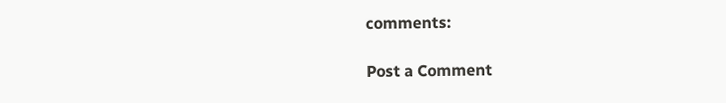comments:

Post a Comment